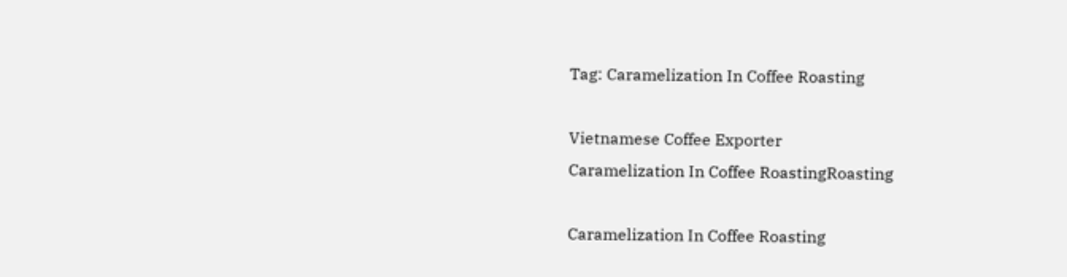Tag: Caramelization In Coffee Roasting

Vietnamese Coffee Exporter
Caramelization In Coffee RoastingRoasting

Caramelization In Coffee Roasting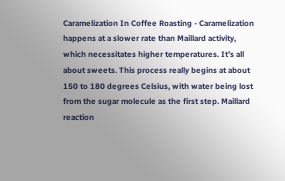Caramelization In Coffee Roasting - Caramelization happens at a slower rate than Maillard activity, which necessitates higher temperatures. It’s all about sweets. This process really begins at about 150 to 180 degrees Celsius, with water being lost from the sugar molecule as the first step. Maillard reaction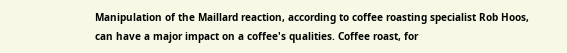Manipulation of the Maillard reaction, according to coffee roasting specialist Rob Hoos, can have a major impact on a coffee's qualities. Coffee roast, for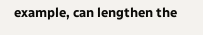example, can lengthen the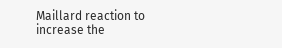Maillard reaction to increase the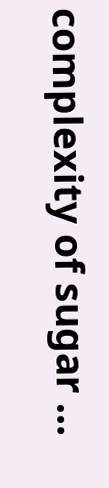complexity of sugar …